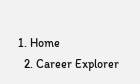1. Home
  2. Career Explorer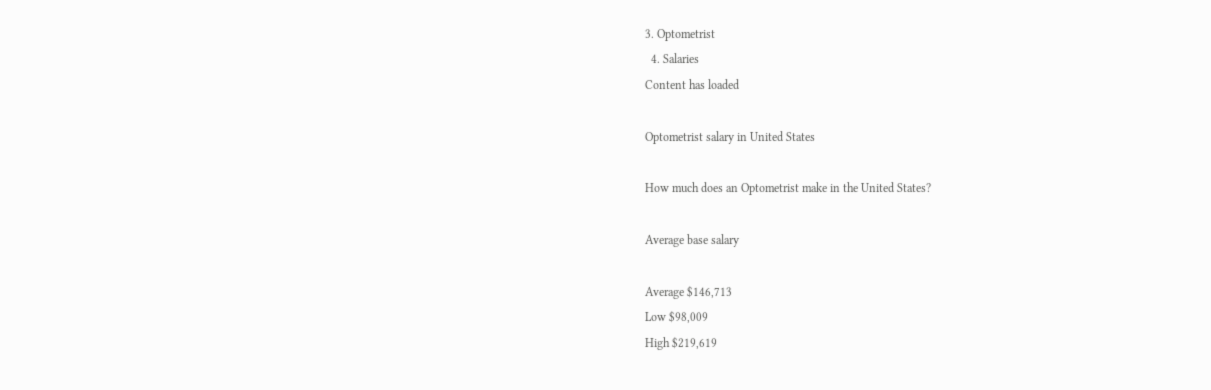3. Optometrist
  4. Salaries
Content has loaded

Optometrist salary in United States

How much does an Optometrist make in the United States?

Average base salary

Average $146,713
Low $98,009
High $219,619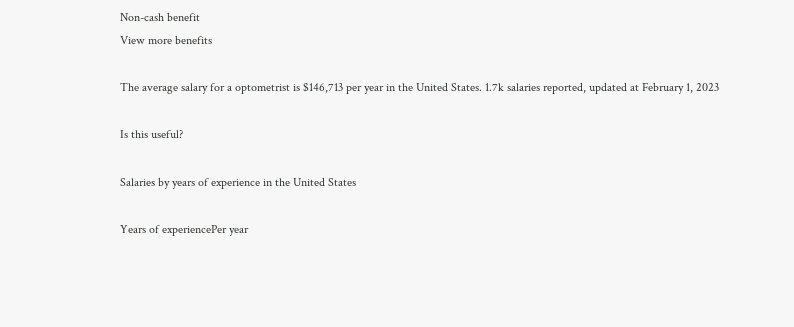Non-cash benefit
View more benefits

The average salary for a optometrist is $146,713 per year in the United States. 1.7k salaries reported, updated at February 1, 2023

Is this useful?

Salaries by years of experience in the United States

Years of experiencePer year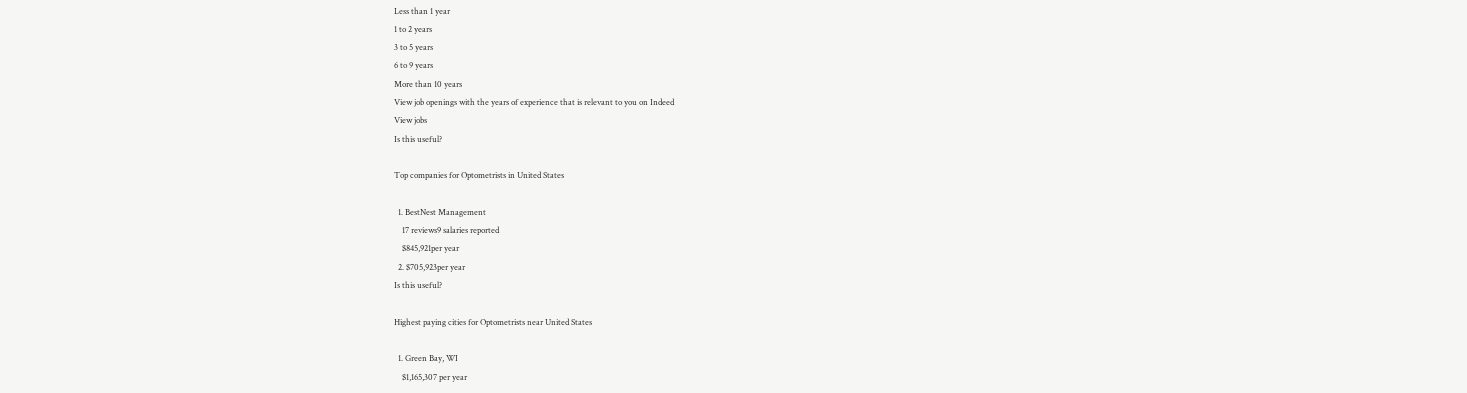Less than 1 year
1 to 2 years
3 to 5 years
6 to 9 years
More than 10 years
View job openings with the years of experience that is relevant to you on Indeed
View jobs
Is this useful?

Top companies for Optometrists in United States

  1. BestNest Management
    17 reviews9 salaries reported
    $845,921per year
  2. $705,923per year
Is this useful?

Highest paying cities for Optometrists near United States

  1. Green Bay, WI
    $1,165,307 per year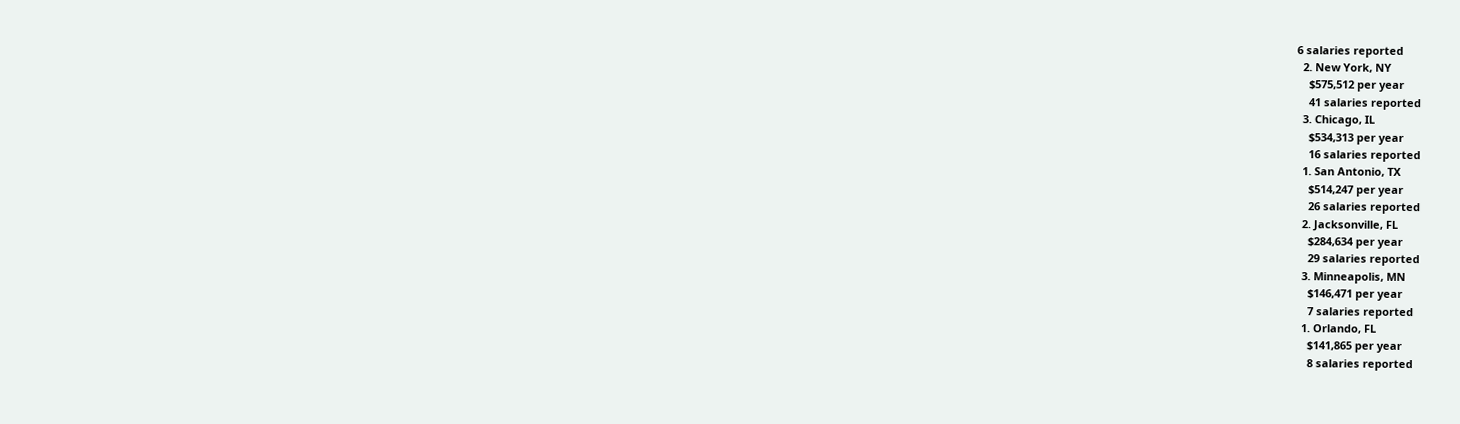6 salaries reported
  2. New York, NY
    $575,512 per year
    41 salaries reported
  3. Chicago, IL
    $534,313 per year
    16 salaries reported
  1. San Antonio, TX
    $514,247 per year
    26 salaries reported
  2. Jacksonville, FL
    $284,634 per year
    29 salaries reported
  3. Minneapolis, MN
    $146,471 per year
    7 salaries reported
  1. Orlando, FL
    $141,865 per year
    8 salaries reported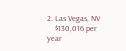2. Las Vegas, NV
    $130,016 per year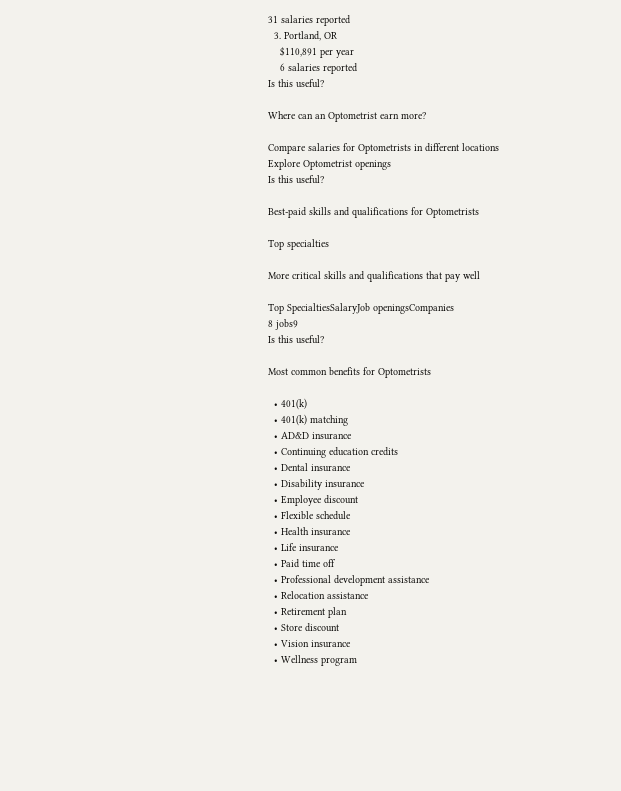31 salaries reported
  3. Portland, OR
    $110,891 per year
    6 salaries reported
Is this useful?

Where can an Optometrist earn more?

Compare salaries for Optometrists in different locations
Explore Optometrist openings
Is this useful?

Best-paid skills and qualifications for Optometrists

Top specialties

More critical skills and qualifications that pay well

Top SpecialtiesSalaryJob openingsCompanies
8 jobs9
Is this useful?

Most common benefits for Optometrists

  • 401(k)
  • 401(k) matching
  • AD&D insurance
  • Continuing education credits
  • Dental insurance
  • Disability insurance
  • Employee discount
  • Flexible schedule
  • Health insurance
  • Life insurance
  • Paid time off
  • Professional development assistance
  • Relocation assistance
  • Retirement plan
  • Store discount
  • Vision insurance
  • Wellness program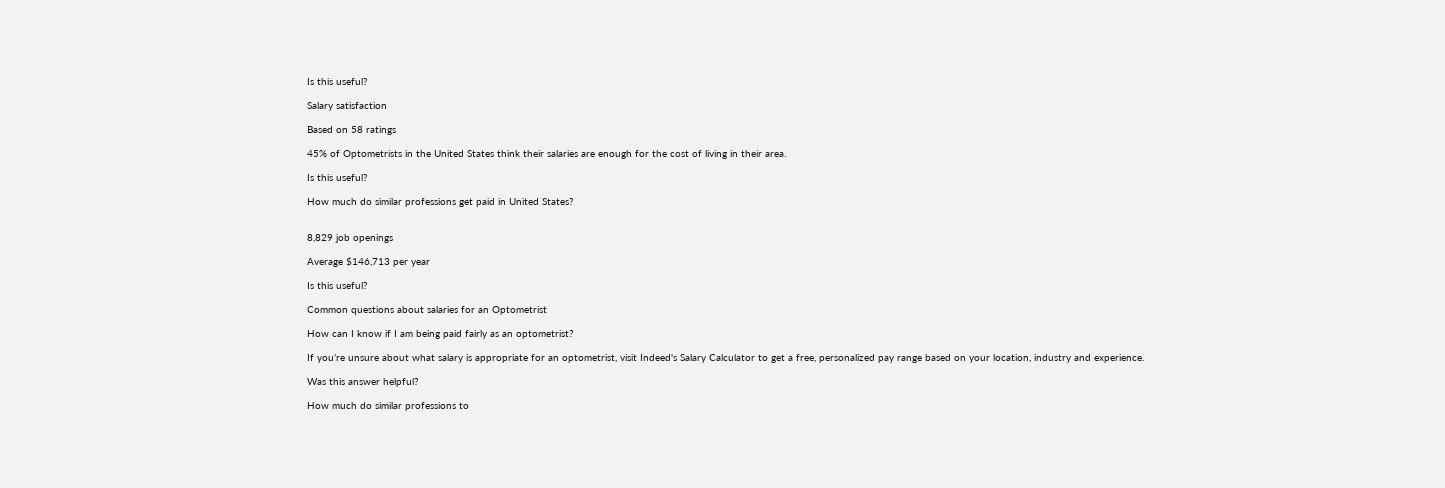Is this useful?

Salary satisfaction

Based on 58 ratings

45% of Optometrists in the United States think their salaries are enough for the cost of living in their area.

Is this useful?

How much do similar professions get paid in United States?


8,829 job openings

Average $146,713 per year

Is this useful?

Common questions about salaries for an Optometrist

How can I know if I am being paid fairly as an optometrist?

If you’re unsure about what salary is appropriate for an optometrist, visit Indeed's Salary Calculator to get a free, personalized pay range based on your location, industry and experience.

Was this answer helpful?

How much do similar professions to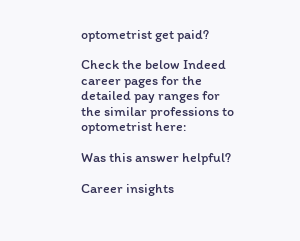optometrist get paid?

Check the below Indeed career pages for the detailed pay ranges for the similar professions to optometrist here:

Was this answer helpful?

Career insights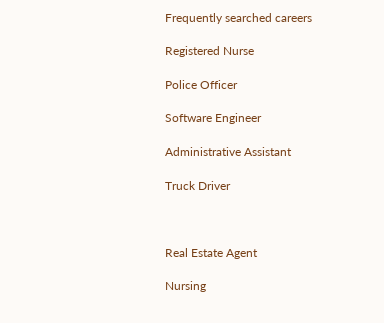Frequently searched careers

Registered Nurse

Police Officer

Software Engineer

Administrative Assistant

Truck Driver



Real Estate Agent

Nursing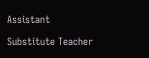Assistant

Substitute Teacher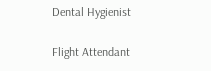Dental Hygienist

Flight Attendant